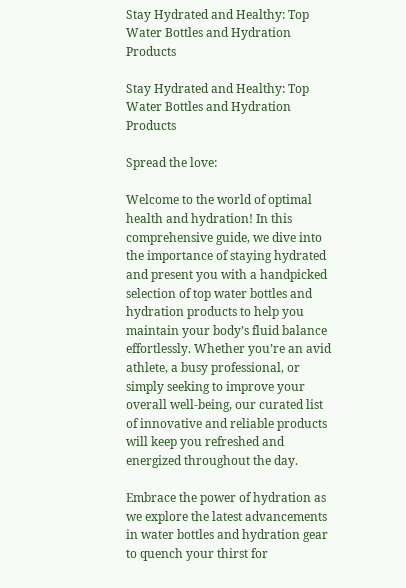Stay Hydrated and Healthy: Top Water Bottles and Hydration Products

Stay Hydrated and Healthy: Top Water Bottles and Hydration Products

Spread the love:

Welcome to the world of optimal health and hydration! In this comprehensive guide, we dive into the importance of staying hydrated and present you with a handpicked selection of top water bottles and hydration products to help you maintain your body’s fluid balance effortlessly. Whether you’re an avid athlete, a busy professional, or simply seeking to improve your overall well-being, our curated list of innovative and reliable products will keep you refreshed and energized throughout the day.

Embrace the power of hydration as we explore the latest advancements in water bottles and hydration gear to quench your thirst for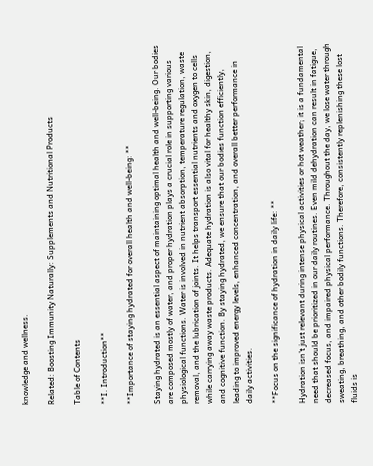knowledge and wellness.

Related: Boosting Immunity Naturally: Supplements and Nutritional Products

Table of Contents

**I. Introduction**

**Importance of staying hydrated for overall health and well-being: **

Staying hydrated is an essential aspect of maintaining optimal health and well-being. Our bodies are composed mostly of water, and proper hydration plays a crucial role in supporting various physiological functions. Water is involved in nutrient absorption, temperature regulation, waste removal, and the lubrication of joints. It helps transport essential nutrients and oxygen to cells while carrying away waste products. Adequate hydration is also vital for healthy skin, digestion, and cognitive function. By staying hydrated, we ensure that our bodies function efficiently, leading to improved energy levels, enhanced concentration, and overall better performance in daily activities.

**Focus on the significance of hydration in daily life: **

Hydration isn’t just relevant during intense physical activities or hot weather; it is a fundamental need that should be prioritized in our daily routines. Even mild dehydration can result in fatigue, decreased focus, and impaired physical performance. Throughout the day, we lose water through sweating, breathing, and other bodily functions. Therefore, consistently replenishing these lost fluids is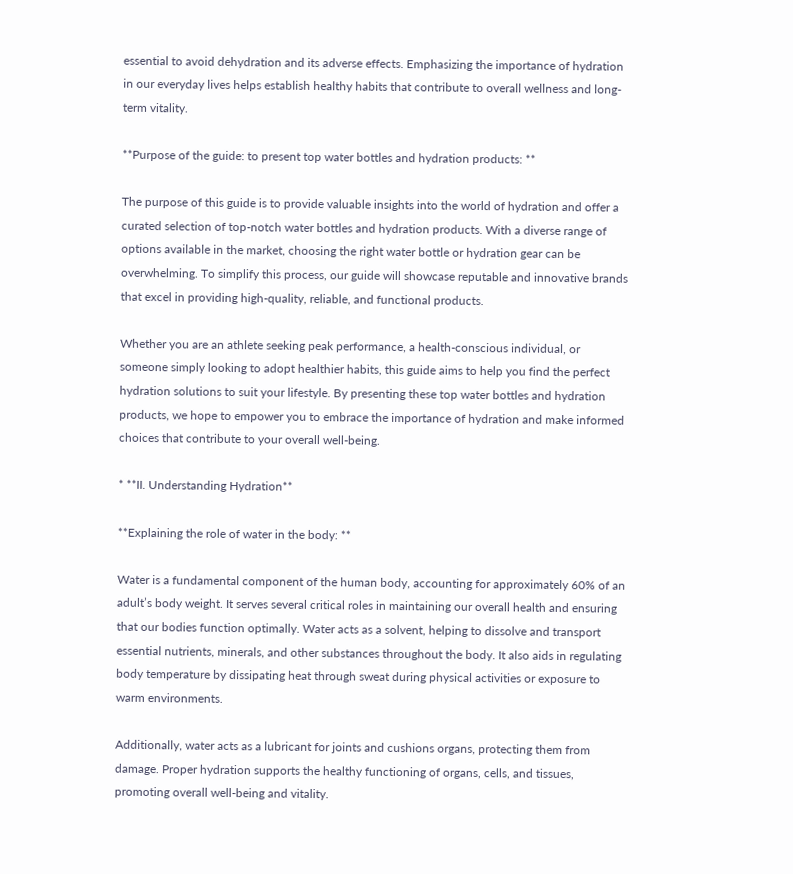essential to avoid dehydration and its adverse effects. Emphasizing the importance of hydration in our everyday lives helps establish healthy habits that contribute to overall wellness and long-term vitality.

**Purpose of the guide: to present top water bottles and hydration products: **

The purpose of this guide is to provide valuable insights into the world of hydration and offer a curated selection of top-notch water bottles and hydration products. With a diverse range of options available in the market, choosing the right water bottle or hydration gear can be overwhelming. To simplify this process, our guide will showcase reputable and innovative brands that excel in providing high-quality, reliable, and functional products.

Whether you are an athlete seeking peak performance, a health-conscious individual, or someone simply looking to adopt healthier habits, this guide aims to help you find the perfect hydration solutions to suit your lifestyle. By presenting these top water bottles and hydration products, we hope to empower you to embrace the importance of hydration and make informed choices that contribute to your overall well-being.

* **II. Understanding Hydration**

**Explaining the role of water in the body: **

Water is a fundamental component of the human body, accounting for approximately 60% of an adult’s body weight. It serves several critical roles in maintaining our overall health and ensuring that our bodies function optimally. Water acts as a solvent, helping to dissolve and transport essential nutrients, minerals, and other substances throughout the body. It also aids in regulating body temperature by dissipating heat through sweat during physical activities or exposure to warm environments.

Additionally, water acts as a lubricant for joints and cushions organs, protecting them from damage. Proper hydration supports the healthy functioning of organs, cells, and tissues, promoting overall well-being and vitality.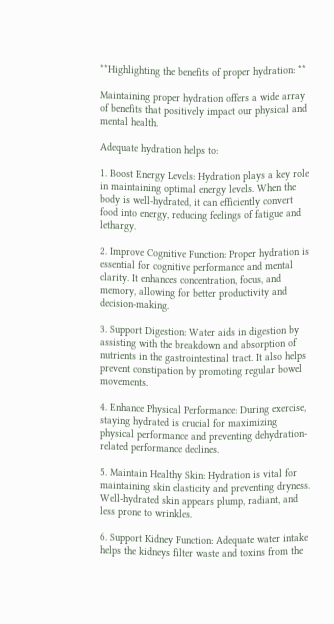**Highlighting the benefits of proper hydration: **

Maintaining proper hydration offers a wide array of benefits that positively impact our physical and mental health.

Adequate hydration helps to:

1. Boost Energy Levels: Hydration plays a key role in maintaining optimal energy levels. When the body is well-hydrated, it can efficiently convert food into energy, reducing feelings of fatigue and lethargy.

2. Improve Cognitive Function: Proper hydration is essential for cognitive performance and mental clarity. It enhances concentration, focus, and memory, allowing for better productivity and decision-making.

3. Support Digestion: Water aids in digestion by assisting with the breakdown and absorption of nutrients in the gastrointestinal tract. It also helps prevent constipation by promoting regular bowel movements.

4. Enhance Physical Performance: During exercise, staying hydrated is crucial for maximizing physical performance and preventing dehydration-related performance declines.

5. Maintain Healthy Skin: Hydration is vital for maintaining skin elasticity and preventing dryness. Well-hydrated skin appears plump, radiant, and less prone to wrinkles.

6. Support Kidney Function: Adequate water intake helps the kidneys filter waste and toxins from the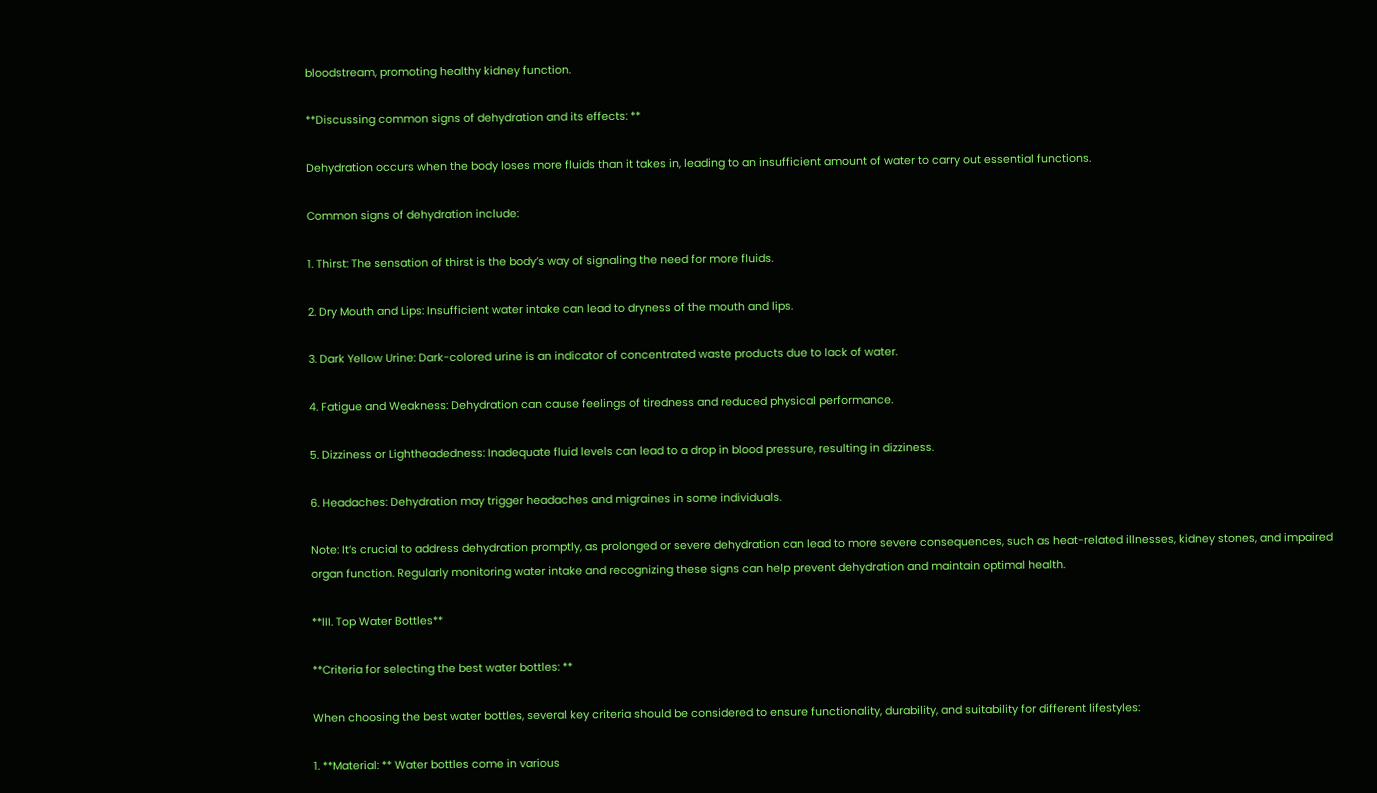bloodstream, promoting healthy kidney function.

**Discussing common signs of dehydration and its effects: **

Dehydration occurs when the body loses more fluids than it takes in, leading to an insufficient amount of water to carry out essential functions.

Common signs of dehydration include:

1. Thirst: The sensation of thirst is the body’s way of signaling the need for more fluids.

2. Dry Mouth and Lips: Insufficient water intake can lead to dryness of the mouth and lips.

3. Dark Yellow Urine: Dark-colored urine is an indicator of concentrated waste products due to lack of water.

4. Fatigue and Weakness: Dehydration can cause feelings of tiredness and reduced physical performance.

5. Dizziness or Lightheadedness: Inadequate fluid levels can lead to a drop in blood pressure, resulting in dizziness.

6. Headaches: Dehydration may trigger headaches and migraines in some individuals.

Note: It’s crucial to address dehydration promptly, as prolonged or severe dehydration can lead to more severe consequences, such as heat-related illnesses, kidney stones, and impaired organ function. Regularly monitoring water intake and recognizing these signs can help prevent dehydration and maintain optimal health.

**III. Top Water Bottles**

**Criteria for selecting the best water bottles: **

When choosing the best water bottles, several key criteria should be considered to ensure functionality, durability, and suitability for different lifestyles:

1. **Material: ** Water bottles come in various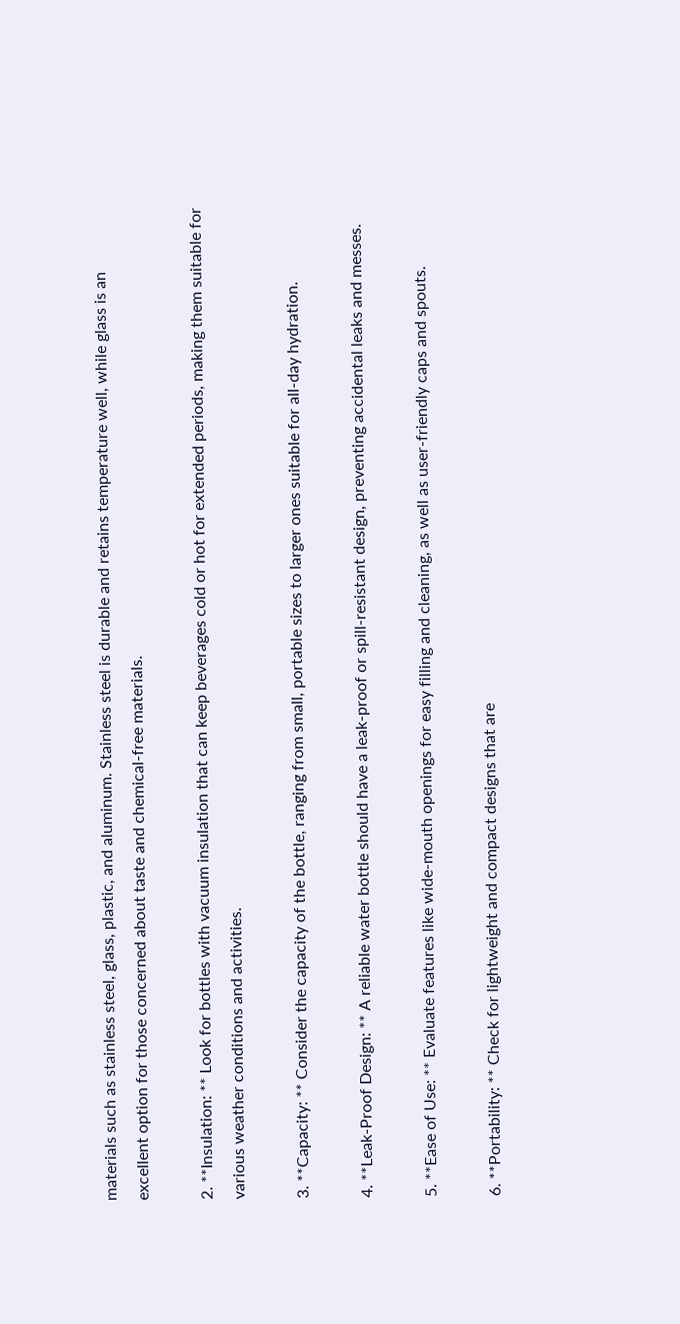materials such as stainless steel, glass, plastic, and aluminum. Stainless steel is durable and retains temperature well, while glass is an excellent option for those concerned about taste and chemical-free materials.

2. **Insulation: ** Look for bottles with vacuum insulation that can keep beverages cold or hot for extended periods, making them suitable for various weather conditions and activities.

3. **Capacity: ** Consider the capacity of the bottle, ranging from small, portable sizes to larger ones suitable for all-day hydration.

4. **Leak-Proof Design: ** A reliable water bottle should have a leak-proof or spill-resistant design, preventing accidental leaks and messes.

5. **Ease of Use: ** Evaluate features like wide-mouth openings for easy filling and cleaning, as well as user-friendly caps and spouts.

6. **Portability: ** Check for lightweight and compact designs that are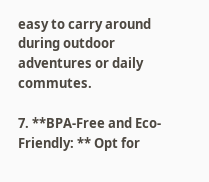easy to carry around during outdoor adventures or daily commutes.

7. **BPA-Free and Eco-Friendly: ** Opt for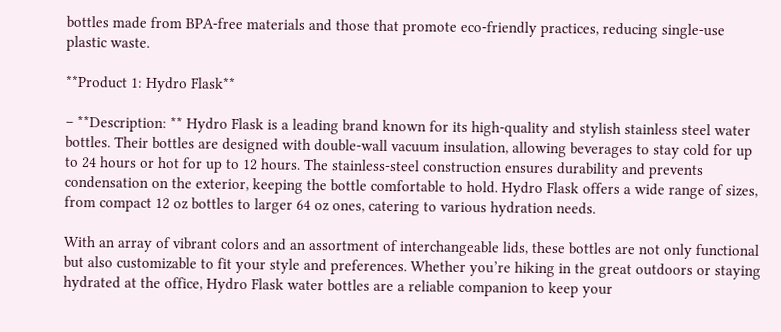bottles made from BPA-free materials and those that promote eco-friendly practices, reducing single-use plastic waste.

**Product 1: Hydro Flask**

– **Description: ** Hydro Flask is a leading brand known for its high-quality and stylish stainless steel water bottles. Their bottles are designed with double-wall vacuum insulation, allowing beverages to stay cold for up to 24 hours or hot for up to 12 hours. The stainless-steel construction ensures durability and prevents condensation on the exterior, keeping the bottle comfortable to hold. Hydro Flask offers a wide range of sizes, from compact 12 oz bottles to larger 64 oz ones, catering to various hydration needs.

With an array of vibrant colors and an assortment of interchangeable lids, these bottles are not only functional but also customizable to fit your style and preferences. Whether you’re hiking in the great outdoors or staying hydrated at the office, Hydro Flask water bottles are a reliable companion to keep your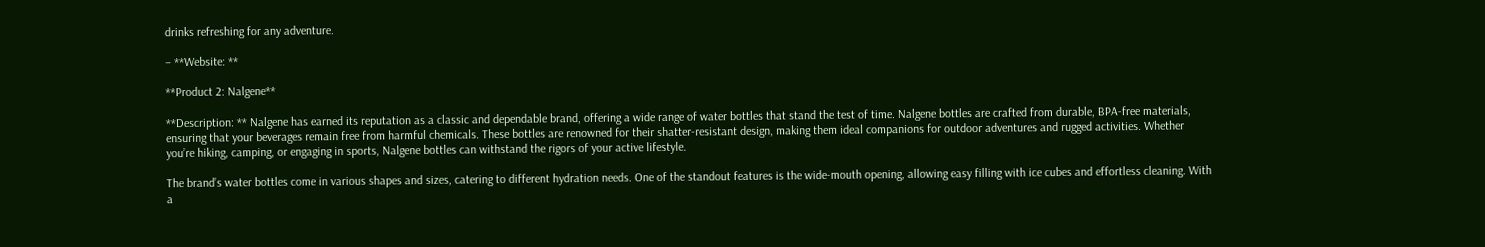drinks refreshing for any adventure.

– **Website: **

**Product 2: Nalgene**

**Description: ** Nalgene has earned its reputation as a classic and dependable brand, offering a wide range of water bottles that stand the test of time. Nalgene bottles are crafted from durable, BPA-free materials, ensuring that your beverages remain free from harmful chemicals. These bottles are renowned for their shatter-resistant design, making them ideal companions for outdoor adventures and rugged activities. Whether you’re hiking, camping, or engaging in sports, Nalgene bottles can withstand the rigors of your active lifestyle.

The brand’s water bottles come in various shapes and sizes, catering to different hydration needs. One of the standout features is the wide-mouth opening, allowing easy filling with ice cubes and effortless cleaning. With a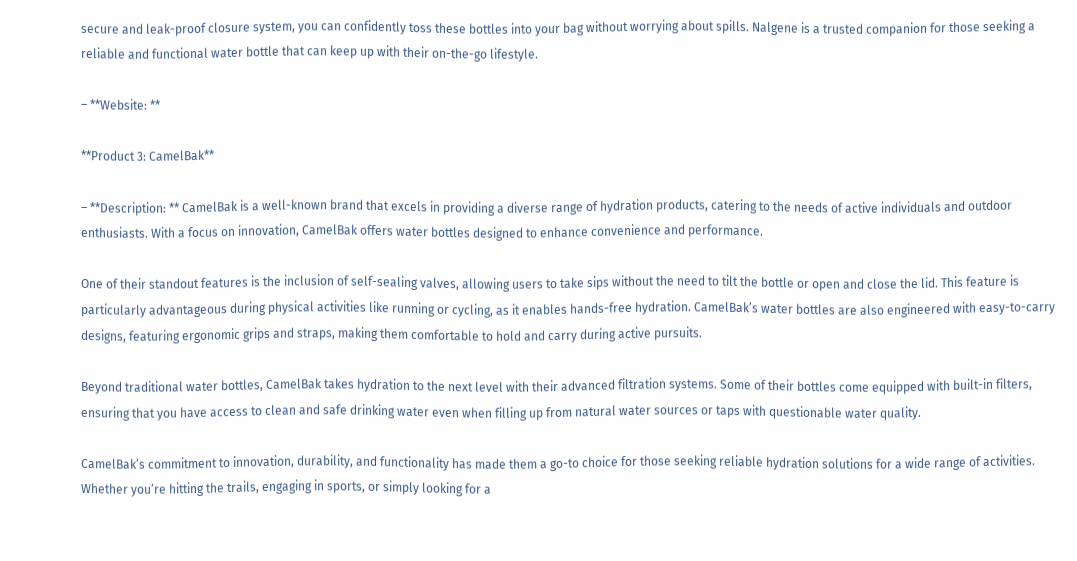secure and leak-proof closure system, you can confidently toss these bottles into your bag without worrying about spills. Nalgene is a trusted companion for those seeking a reliable and functional water bottle that can keep up with their on-the-go lifestyle.

– **Website: **

**Product 3: CamelBak**

– **Description: ** CamelBak is a well-known brand that excels in providing a diverse range of hydration products, catering to the needs of active individuals and outdoor enthusiasts. With a focus on innovation, CamelBak offers water bottles designed to enhance convenience and performance.

One of their standout features is the inclusion of self-sealing valves, allowing users to take sips without the need to tilt the bottle or open and close the lid. This feature is particularly advantageous during physical activities like running or cycling, as it enables hands-free hydration. CamelBak’s water bottles are also engineered with easy-to-carry designs, featuring ergonomic grips and straps, making them comfortable to hold and carry during active pursuits.

Beyond traditional water bottles, CamelBak takes hydration to the next level with their advanced filtration systems. Some of their bottles come equipped with built-in filters, ensuring that you have access to clean and safe drinking water even when filling up from natural water sources or taps with questionable water quality.

CamelBak’s commitment to innovation, durability, and functionality has made them a go-to choice for those seeking reliable hydration solutions for a wide range of activities. Whether you’re hitting the trails, engaging in sports, or simply looking for a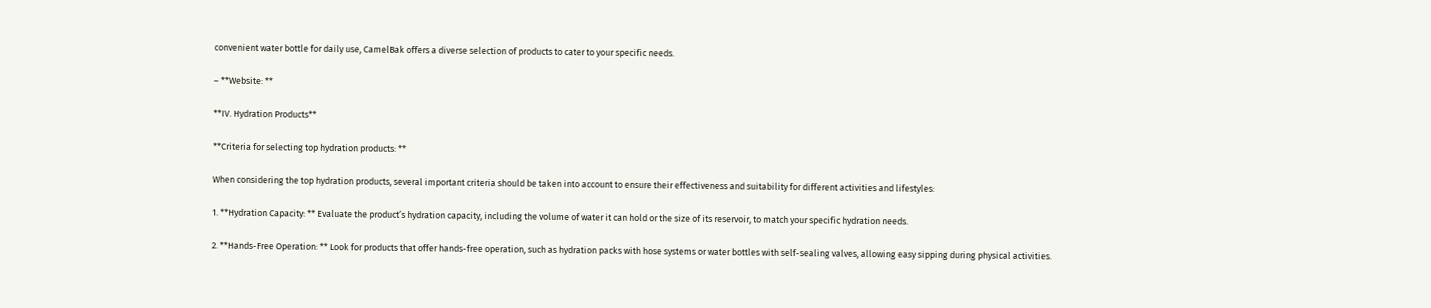convenient water bottle for daily use, CamelBak offers a diverse selection of products to cater to your specific needs.

– **Website: **

**IV. Hydration Products**

**Criteria for selecting top hydration products: **

When considering the top hydration products, several important criteria should be taken into account to ensure their effectiveness and suitability for different activities and lifestyles:

1. **Hydration Capacity: ** Evaluate the product’s hydration capacity, including the volume of water it can hold or the size of its reservoir, to match your specific hydration needs.

2. **Hands-Free Operation: ** Look for products that offer hands-free operation, such as hydration packs with hose systems or water bottles with self-sealing valves, allowing easy sipping during physical activities.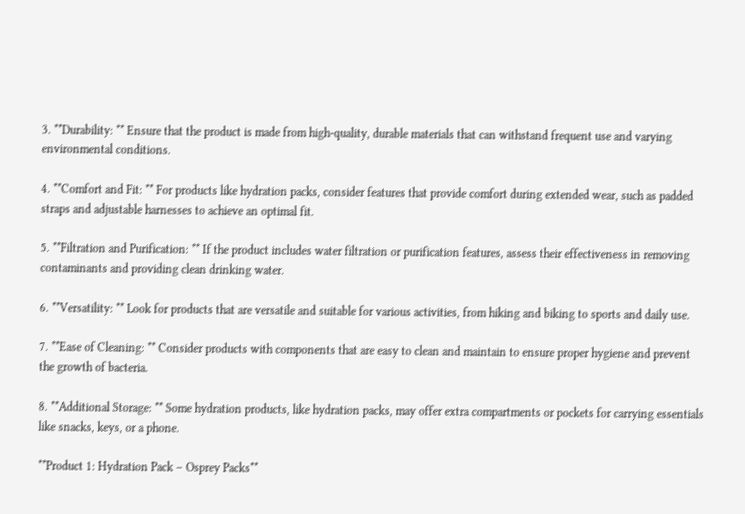3. **Durability: ** Ensure that the product is made from high-quality, durable materials that can withstand frequent use and varying environmental conditions.

4. **Comfort and Fit: ** For products like hydration packs, consider features that provide comfort during extended wear, such as padded straps and adjustable harnesses to achieve an optimal fit.

5. **Filtration and Purification: ** If the product includes water filtration or purification features, assess their effectiveness in removing contaminants and providing clean drinking water.

6. **Versatility: ** Look for products that are versatile and suitable for various activities, from hiking and biking to sports and daily use.

7. **Ease of Cleaning: ** Consider products with components that are easy to clean and maintain to ensure proper hygiene and prevent the growth of bacteria.

8. **Additional Storage: ** Some hydration products, like hydration packs, may offer extra compartments or pockets for carrying essentials like snacks, keys, or a phone.

**Product 1: Hydration Pack – Osprey Packs**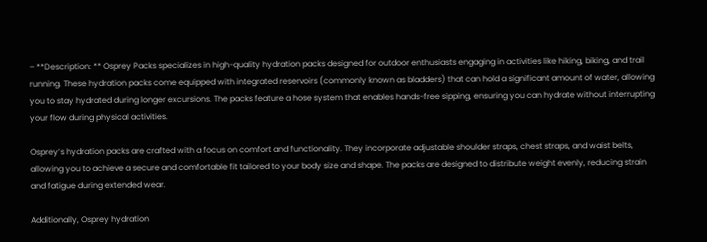– **Description: ** Osprey Packs specializes in high-quality hydration packs designed for outdoor enthusiasts engaging in activities like hiking, biking, and trail running. These hydration packs come equipped with integrated reservoirs (commonly known as bladders) that can hold a significant amount of water, allowing you to stay hydrated during longer excursions. The packs feature a hose system that enables hands-free sipping, ensuring you can hydrate without interrupting your flow during physical activities.

Osprey’s hydration packs are crafted with a focus on comfort and functionality. They incorporate adjustable shoulder straps, chest straps, and waist belts, allowing you to achieve a secure and comfortable fit tailored to your body size and shape. The packs are designed to distribute weight evenly, reducing strain and fatigue during extended wear.

Additionally, Osprey hydration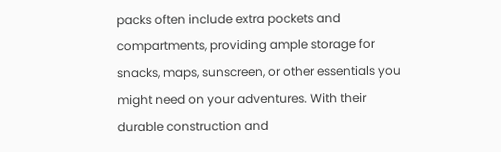packs often include extra pockets and compartments, providing ample storage for snacks, maps, sunscreen, or other essentials you might need on your adventures. With their durable construction and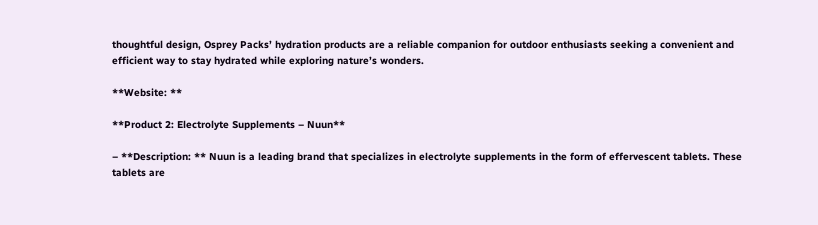thoughtful design, Osprey Packs’ hydration products are a reliable companion for outdoor enthusiasts seeking a convenient and efficient way to stay hydrated while exploring nature’s wonders.

**Website: **

**Product 2: Electrolyte Supplements – Nuun**

– **Description: ** Nuun is a leading brand that specializes in electrolyte supplements in the form of effervescent tablets. These tablets are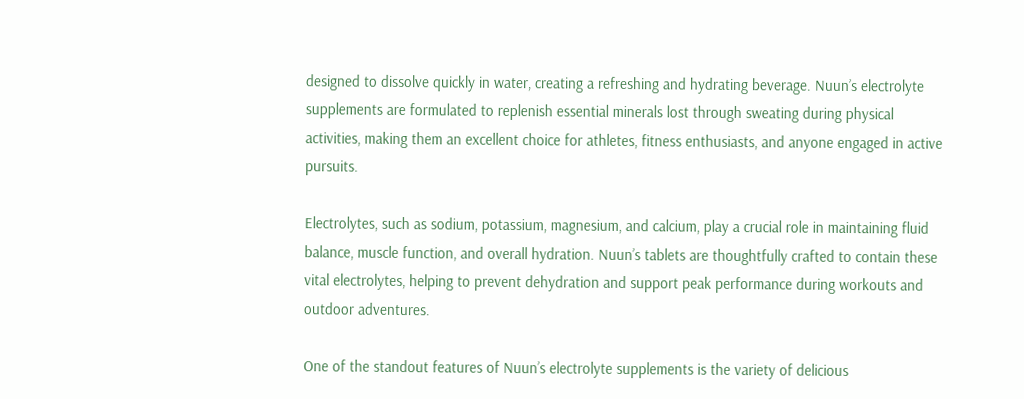designed to dissolve quickly in water, creating a refreshing and hydrating beverage. Nuun’s electrolyte supplements are formulated to replenish essential minerals lost through sweating during physical activities, making them an excellent choice for athletes, fitness enthusiasts, and anyone engaged in active pursuits.

Electrolytes, such as sodium, potassium, magnesium, and calcium, play a crucial role in maintaining fluid balance, muscle function, and overall hydration. Nuun’s tablets are thoughtfully crafted to contain these vital electrolytes, helping to prevent dehydration and support peak performance during workouts and outdoor adventures.

One of the standout features of Nuun’s electrolyte supplements is the variety of delicious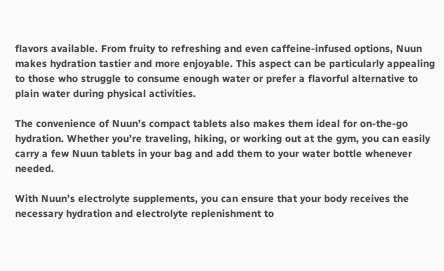flavors available. From fruity to refreshing and even caffeine-infused options, Nuun makes hydration tastier and more enjoyable. This aspect can be particularly appealing to those who struggle to consume enough water or prefer a flavorful alternative to plain water during physical activities.

The convenience of Nuun’s compact tablets also makes them ideal for on-the-go hydration. Whether you’re traveling, hiking, or working out at the gym, you can easily carry a few Nuun tablets in your bag and add them to your water bottle whenever needed.

With Nuun’s electrolyte supplements, you can ensure that your body receives the necessary hydration and electrolyte replenishment to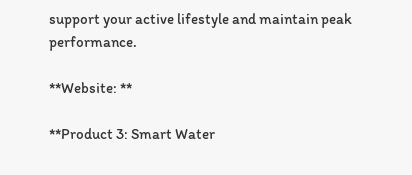support your active lifestyle and maintain peak performance.

**Website: **

**Product 3: Smart Water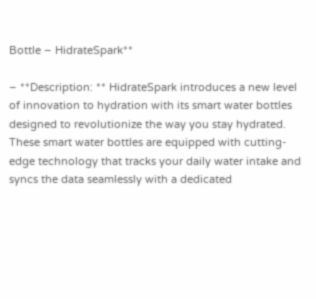Bottle – HidrateSpark**

– **Description: ** HidrateSpark introduces a new level of innovation to hydration with its smart water bottles designed to revolutionize the way you stay hydrated. These smart water bottles are equipped with cutting-edge technology that tracks your daily water intake and syncs the data seamlessly with a dedicated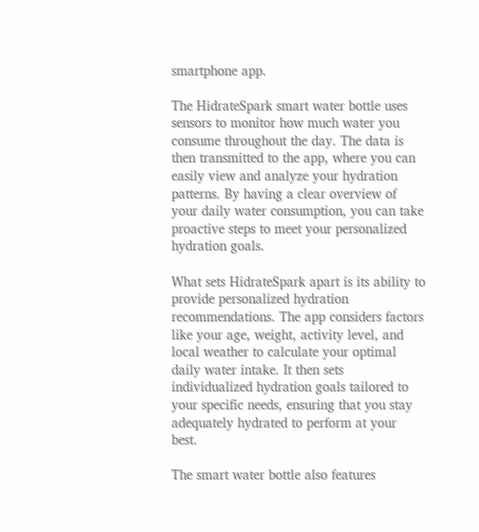smartphone app.

The HidrateSpark smart water bottle uses sensors to monitor how much water you consume throughout the day. The data is then transmitted to the app, where you can easily view and analyze your hydration patterns. By having a clear overview of your daily water consumption, you can take proactive steps to meet your personalized hydration goals.

What sets HidrateSpark apart is its ability to provide personalized hydration recommendations. The app considers factors like your age, weight, activity level, and local weather to calculate your optimal daily water intake. It then sets individualized hydration goals tailored to your specific needs, ensuring that you stay adequately hydrated to perform at your best.

The smart water bottle also features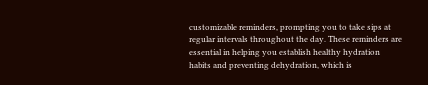customizable reminders, prompting you to take sips at regular intervals throughout the day. These reminders are essential in helping you establish healthy hydration habits and preventing dehydration, which is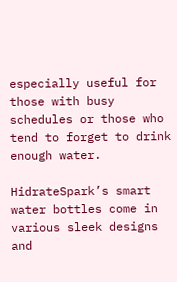especially useful for those with busy schedules or those who tend to forget to drink enough water.

HidrateSpark’s smart water bottles come in various sleek designs and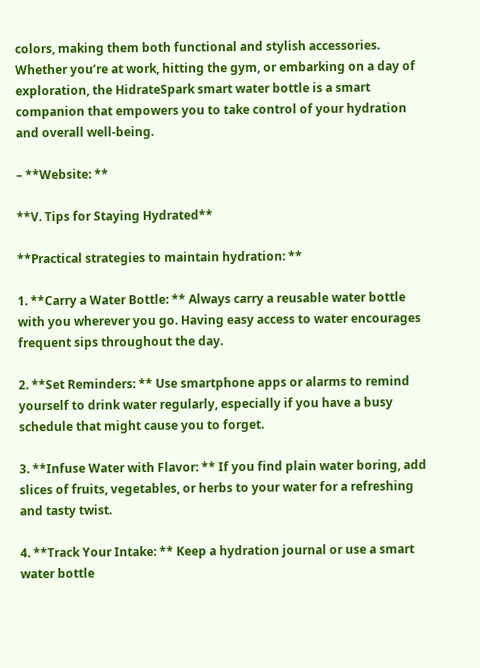colors, making them both functional and stylish accessories. Whether you’re at work, hitting the gym, or embarking on a day of exploration, the HidrateSpark smart water bottle is a smart companion that empowers you to take control of your hydration and overall well-being.

– **Website: **

**V. Tips for Staying Hydrated**

**Practical strategies to maintain hydration: **

1. **Carry a Water Bottle: ** Always carry a reusable water bottle with you wherever you go. Having easy access to water encourages frequent sips throughout the day.

2. **Set Reminders: ** Use smartphone apps or alarms to remind yourself to drink water regularly, especially if you have a busy schedule that might cause you to forget.

3. **Infuse Water with Flavor: ** If you find plain water boring, add slices of fruits, vegetables, or herbs to your water for a refreshing and tasty twist.

4. **Track Your Intake: ** Keep a hydration journal or use a smart water bottle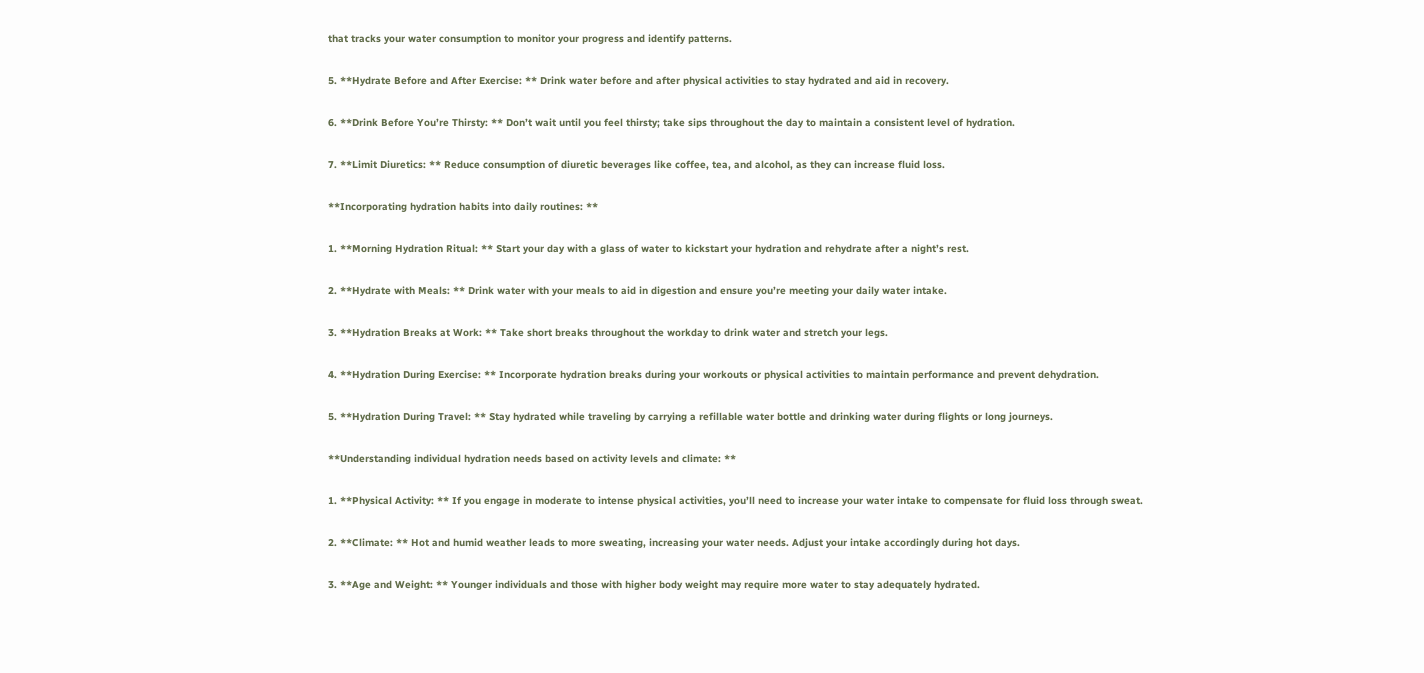that tracks your water consumption to monitor your progress and identify patterns.

5. **Hydrate Before and After Exercise: ** Drink water before and after physical activities to stay hydrated and aid in recovery.

6. **Drink Before You’re Thirsty: ** Don’t wait until you feel thirsty; take sips throughout the day to maintain a consistent level of hydration.

7. **Limit Diuretics: ** Reduce consumption of diuretic beverages like coffee, tea, and alcohol, as they can increase fluid loss.

**Incorporating hydration habits into daily routines: **

1. **Morning Hydration Ritual: ** Start your day with a glass of water to kickstart your hydration and rehydrate after a night’s rest.

2. **Hydrate with Meals: ** Drink water with your meals to aid in digestion and ensure you’re meeting your daily water intake.

3. **Hydration Breaks at Work: ** Take short breaks throughout the workday to drink water and stretch your legs.

4. **Hydration During Exercise: ** Incorporate hydration breaks during your workouts or physical activities to maintain performance and prevent dehydration.

5. **Hydration During Travel: ** Stay hydrated while traveling by carrying a refillable water bottle and drinking water during flights or long journeys.

**Understanding individual hydration needs based on activity levels and climate: **

1. **Physical Activity: ** If you engage in moderate to intense physical activities, you’ll need to increase your water intake to compensate for fluid loss through sweat.

2. **Climate: ** Hot and humid weather leads to more sweating, increasing your water needs. Adjust your intake accordingly during hot days.

3. **Age and Weight: ** Younger individuals and those with higher body weight may require more water to stay adequately hydrated.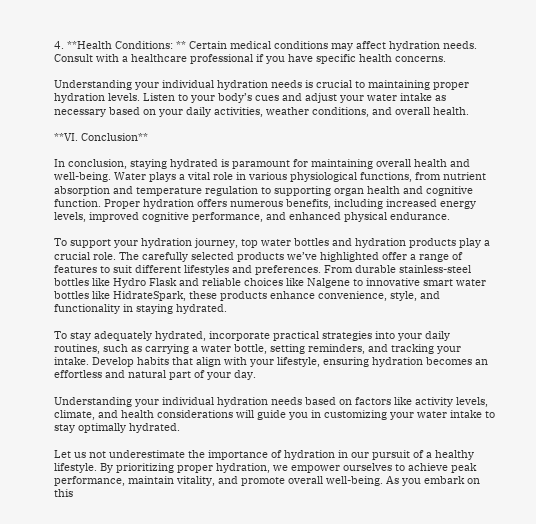4. **Health Conditions: ** Certain medical conditions may affect hydration needs. Consult with a healthcare professional if you have specific health concerns.

Understanding your individual hydration needs is crucial to maintaining proper hydration levels. Listen to your body’s cues and adjust your water intake as necessary based on your daily activities, weather conditions, and overall health.

**VI. Conclusion**

In conclusion, staying hydrated is paramount for maintaining overall health and well-being. Water plays a vital role in various physiological functions, from nutrient absorption and temperature regulation to supporting organ health and cognitive function. Proper hydration offers numerous benefits, including increased energy levels, improved cognitive performance, and enhanced physical endurance.

To support your hydration journey, top water bottles and hydration products play a crucial role. The carefully selected products we’ve highlighted offer a range of features to suit different lifestyles and preferences. From durable stainless-steel bottles like Hydro Flask and reliable choices like Nalgene to innovative smart water bottles like HidrateSpark, these products enhance convenience, style, and functionality in staying hydrated.

To stay adequately hydrated, incorporate practical strategies into your daily routines, such as carrying a water bottle, setting reminders, and tracking your intake. Develop habits that align with your lifestyle, ensuring hydration becomes an effortless and natural part of your day.

Understanding your individual hydration needs based on factors like activity levels, climate, and health considerations will guide you in customizing your water intake to stay optimally hydrated.

Let us not underestimate the importance of hydration in our pursuit of a healthy lifestyle. By prioritizing proper hydration, we empower ourselves to achieve peak performance, maintain vitality, and promote overall well-being. As you embark on this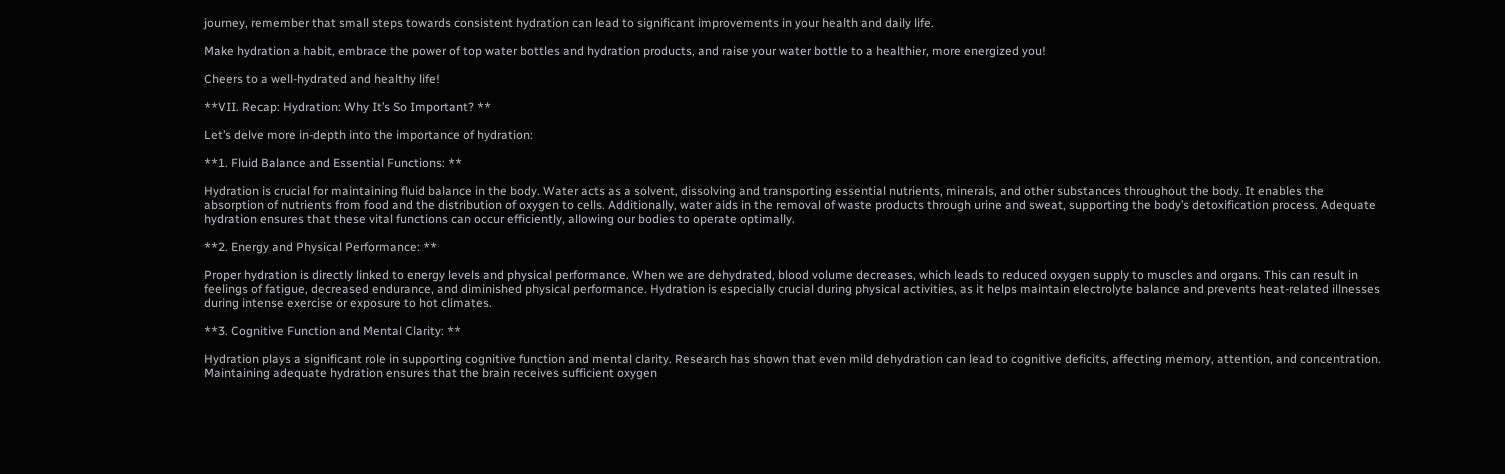journey, remember that small steps towards consistent hydration can lead to significant improvements in your health and daily life.

Make hydration a habit, embrace the power of top water bottles and hydration products, and raise your water bottle to a healthier, more energized you!

Cheers to a well-hydrated and healthy life!

**VII. Recap: Hydration: Why It’s So Important? **

Let’s delve more in-depth into the importance of hydration:

**1. Fluid Balance and Essential Functions: **

Hydration is crucial for maintaining fluid balance in the body. Water acts as a solvent, dissolving and transporting essential nutrients, minerals, and other substances throughout the body. It enables the absorption of nutrients from food and the distribution of oxygen to cells. Additionally, water aids in the removal of waste products through urine and sweat, supporting the body’s detoxification process. Adequate hydration ensures that these vital functions can occur efficiently, allowing our bodies to operate optimally.

**2. Energy and Physical Performance: **

Proper hydration is directly linked to energy levels and physical performance. When we are dehydrated, blood volume decreases, which leads to reduced oxygen supply to muscles and organs. This can result in feelings of fatigue, decreased endurance, and diminished physical performance. Hydration is especially crucial during physical activities, as it helps maintain electrolyte balance and prevents heat-related illnesses during intense exercise or exposure to hot climates.

**3. Cognitive Function and Mental Clarity: **

Hydration plays a significant role in supporting cognitive function and mental clarity. Research has shown that even mild dehydration can lead to cognitive deficits, affecting memory, attention, and concentration. Maintaining adequate hydration ensures that the brain receives sufficient oxygen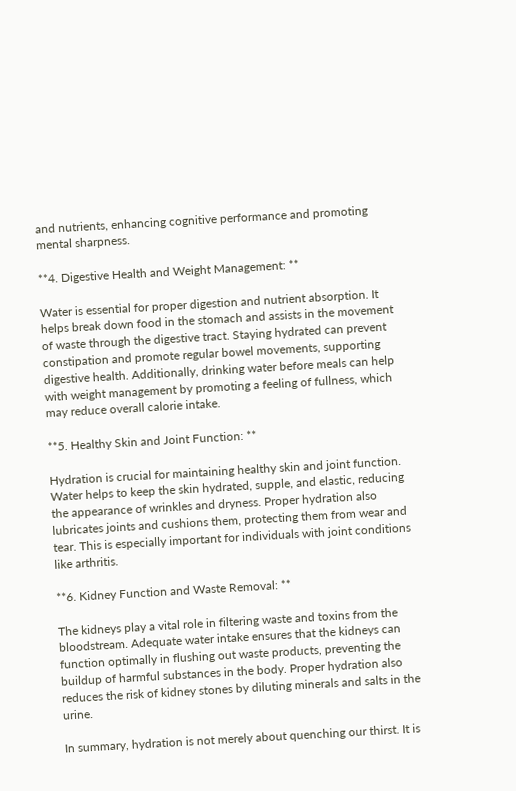and nutrients, enhancing cognitive performance and promoting mental sharpness.

**4. Digestive Health and Weight Management: **

Water is essential for proper digestion and nutrient absorption. It helps break down food in the stomach and assists in the movement of waste through the digestive tract. Staying hydrated can prevent constipation and promote regular bowel movements, supporting digestive health. Additionally, drinking water before meals can help with weight management by promoting a feeling of fullness, which may reduce overall calorie intake.

**5. Healthy Skin and Joint Function: **

Hydration is crucial for maintaining healthy skin and joint function. Water helps to keep the skin hydrated, supple, and elastic, reducing the appearance of wrinkles and dryness. Proper hydration also lubricates joints and cushions them, protecting them from wear and tear. This is especially important for individuals with joint conditions like arthritis.

**6. Kidney Function and Waste Removal: **

The kidneys play a vital role in filtering waste and toxins from the bloodstream. Adequate water intake ensures that the kidneys can function optimally in flushing out waste products, preventing the buildup of harmful substances in the body. Proper hydration also reduces the risk of kidney stones by diluting minerals and salts in the urine.

In summary, hydration is not merely about quenching our thirst. It is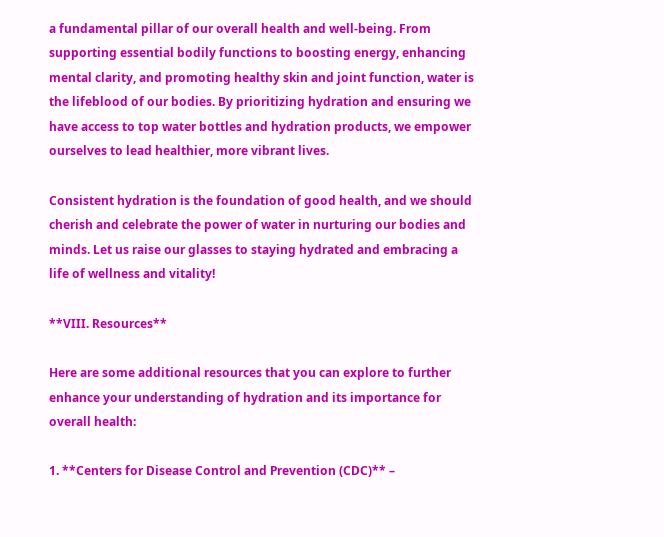a fundamental pillar of our overall health and well-being. From supporting essential bodily functions to boosting energy, enhancing mental clarity, and promoting healthy skin and joint function, water is the lifeblood of our bodies. By prioritizing hydration and ensuring we have access to top water bottles and hydration products, we empower ourselves to lead healthier, more vibrant lives.

Consistent hydration is the foundation of good health, and we should cherish and celebrate the power of water in nurturing our bodies and minds. Let us raise our glasses to staying hydrated and embracing a life of wellness and vitality!

**VIII. Resources**

Here are some additional resources that you can explore to further enhance your understanding of hydration and its importance for overall health:

1. **Centers for Disease Control and Prevention (CDC)** –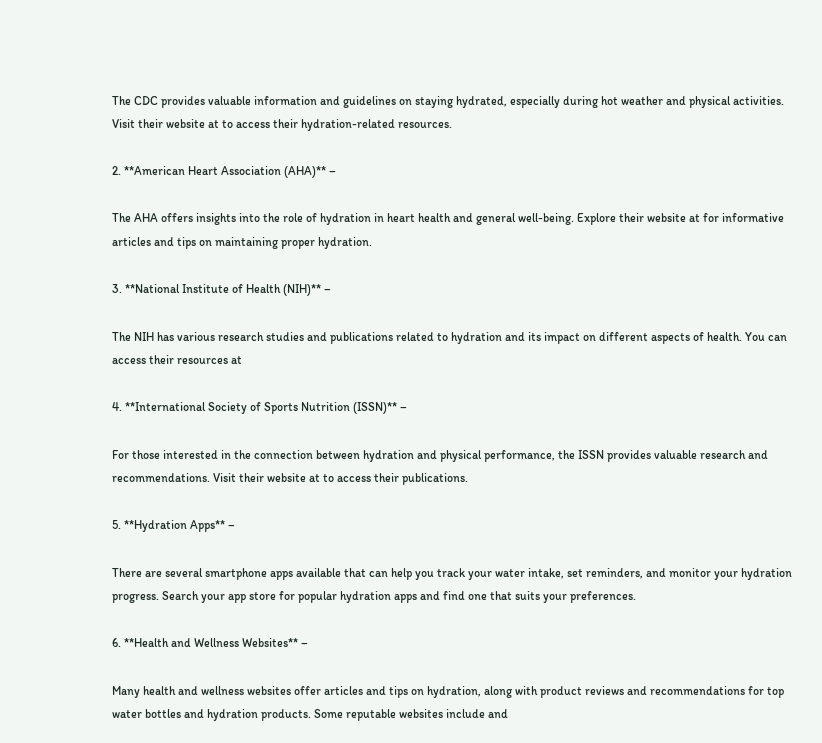The CDC provides valuable information and guidelines on staying hydrated, especially during hot weather and physical activities. Visit their website at to access their hydration-related resources.

2. **American Heart Association (AHA)** –

The AHA offers insights into the role of hydration in heart health and general well-being. Explore their website at for informative articles and tips on maintaining proper hydration.

3. **National Institute of Health (NIH)** –

The NIH has various research studies and publications related to hydration and its impact on different aspects of health. You can access their resources at

4. **International Society of Sports Nutrition (ISSN)** –

For those interested in the connection between hydration and physical performance, the ISSN provides valuable research and recommendations. Visit their website at to access their publications.

5. **Hydration Apps** –

There are several smartphone apps available that can help you track your water intake, set reminders, and monitor your hydration progress. Search your app store for popular hydration apps and find one that suits your preferences.

6. **Health and Wellness Websites** –

Many health and wellness websites offer articles and tips on hydration, along with product reviews and recommendations for top water bottles and hydration products. Some reputable websites include and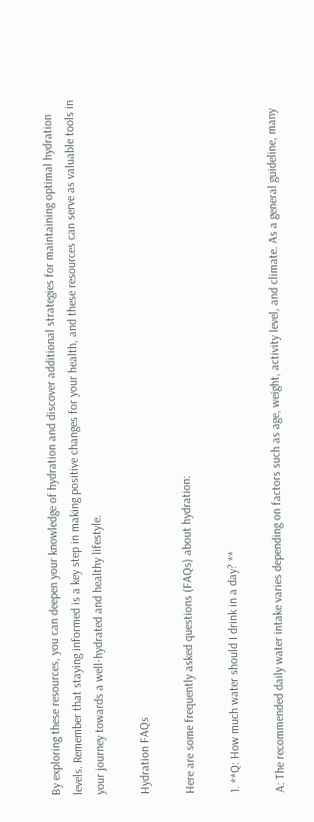By exploring these resources, you can deepen your knowledge of hydration and discover additional strategies for maintaining optimal hydration levels. Remember that staying informed is a key step in making positive changes for your health, and these resources can serve as valuable tools in your journey towards a well-hydrated and healthy lifestyle.

Hydration FAQs

Here are some frequently asked questions (FAQs) about hydration:

1. **Q: How much water should I drink in a day? **

A: The recommended daily water intake varies depending on factors such as age, weight, activity level, and climate. As a general guideline, many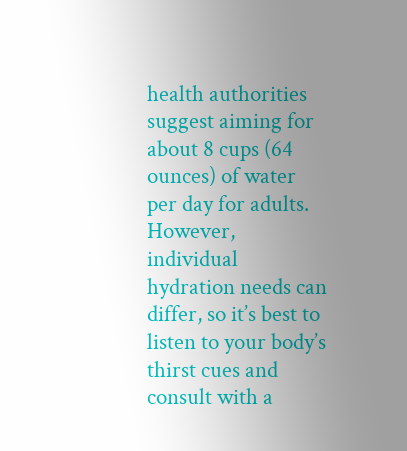health authorities suggest aiming for about 8 cups (64 ounces) of water per day for adults. However, individual hydration needs can differ, so it’s best to listen to your body’s thirst cues and consult with a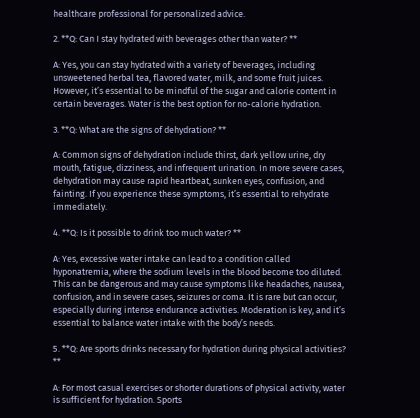healthcare professional for personalized advice.

2. **Q: Can I stay hydrated with beverages other than water? **

A: Yes, you can stay hydrated with a variety of beverages, including unsweetened herbal tea, flavored water, milk, and some fruit juices. However, it’s essential to be mindful of the sugar and calorie content in certain beverages. Water is the best option for no-calorie hydration.

3. **Q: What are the signs of dehydration? **

A: Common signs of dehydration include thirst, dark yellow urine, dry mouth, fatigue, dizziness, and infrequent urination. In more severe cases, dehydration may cause rapid heartbeat, sunken eyes, confusion, and fainting. If you experience these symptoms, it’s essential to rehydrate immediately.

4. **Q: Is it possible to drink too much water? **

A: Yes, excessive water intake can lead to a condition called hyponatremia, where the sodium levels in the blood become too diluted. This can be dangerous and may cause symptoms like headaches, nausea, confusion, and in severe cases, seizures or coma. It is rare but can occur, especially during intense endurance activities. Moderation is key, and it’s essential to balance water intake with the body’s needs.

5. **Q: Are sports drinks necessary for hydration during physical activities? **

A: For most casual exercises or shorter durations of physical activity, water is sufficient for hydration. Sports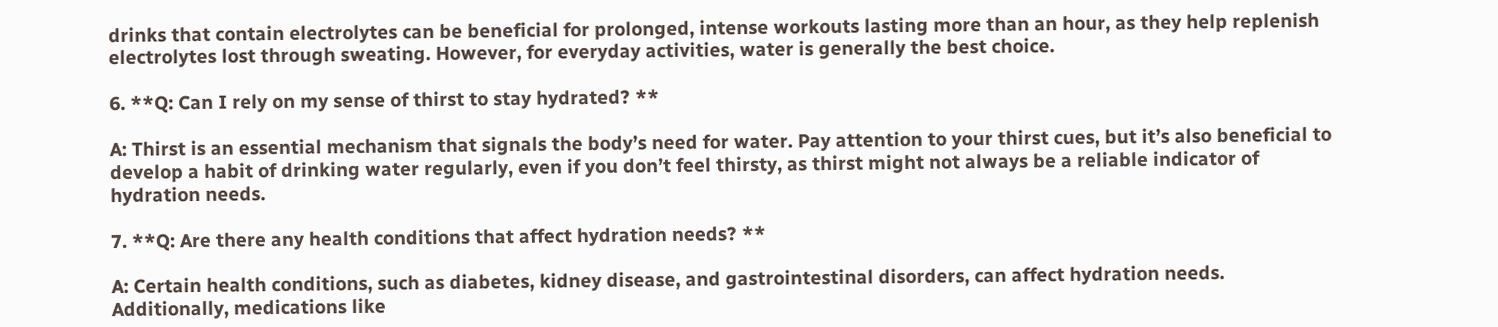drinks that contain electrolytes can be beneficial for prolonged, intense workouts lasting more than an hour, as they help replenish electrolytes lost through sweating. However, for everyday activities, water is generally the best choice.

6. **Q: Can I rely on my sense of thirst to stay hydrated? **

A: Thirst is an essential mechanism that signals the body’s need for water. Pay attention to your thirst cues, but it’s also beneficial to develop a habit of drinking water regularly, even if you don’t feel thirsty, as thirst might not always be a reliable indicator of hydration needs.

7. **Q: Are there any health conditions that affect hydration needs? **

A: Certain health conditions, such as diabetes, kidney disease, and gastrointestinal disorders, can affect hydration needs. Additionally, medications like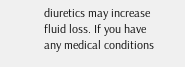diuretics may increase fluid loss. If you have any medical conditions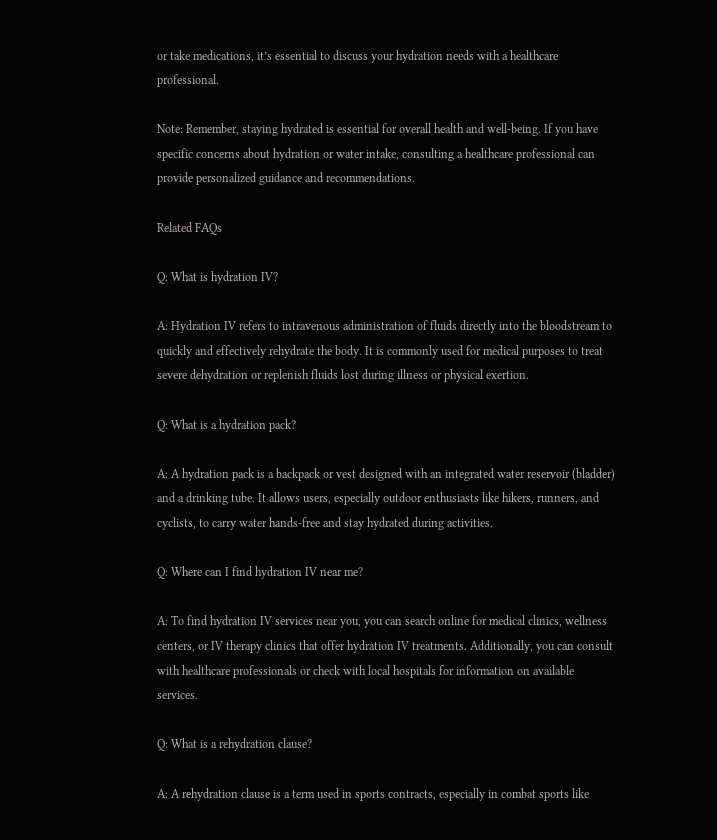or take medications, it’s essential to discuss your hydration needs with a healthcare professional.

Note: Remember, staying hydrated is essential for overall health and well-being. If you have specific concerns about hydration or water intake, consulting a healthcare professional can provide personalized guidance and recommendations.

Related FAQs

Q: What is hydration IV?

A: Hydration IV refers to intravenous administration of fluids directly into the bloodstream to quickly and effectively rehydrate the body. It is commonly used for medical purposes to treat severe dehydration or replenish fluids lost during illness or physical exertion.

Q: What is a hydration pack?

A: A hydration pack is a backpack or vest designed with an integrated water reservoir (bladder) and a drinking tube. It allows users, especially outdoor enthusiasts like hikers, runners, and cyclists, to carry water hands-free and stay hydrated during activities.

Q: Where can I find hydration IV near me?

A: To find hydration IV services near you, you can search online for medical clinics, wellness centers, or IV therapy clinics that offer hydration IV treatments. Additionally, you can consult with healthcare professionals or check with local hospitals for information on available services.

Q: What is a rehydration clause?

A: A rehydration clause is a term used in sports contracts, especially in combat sports like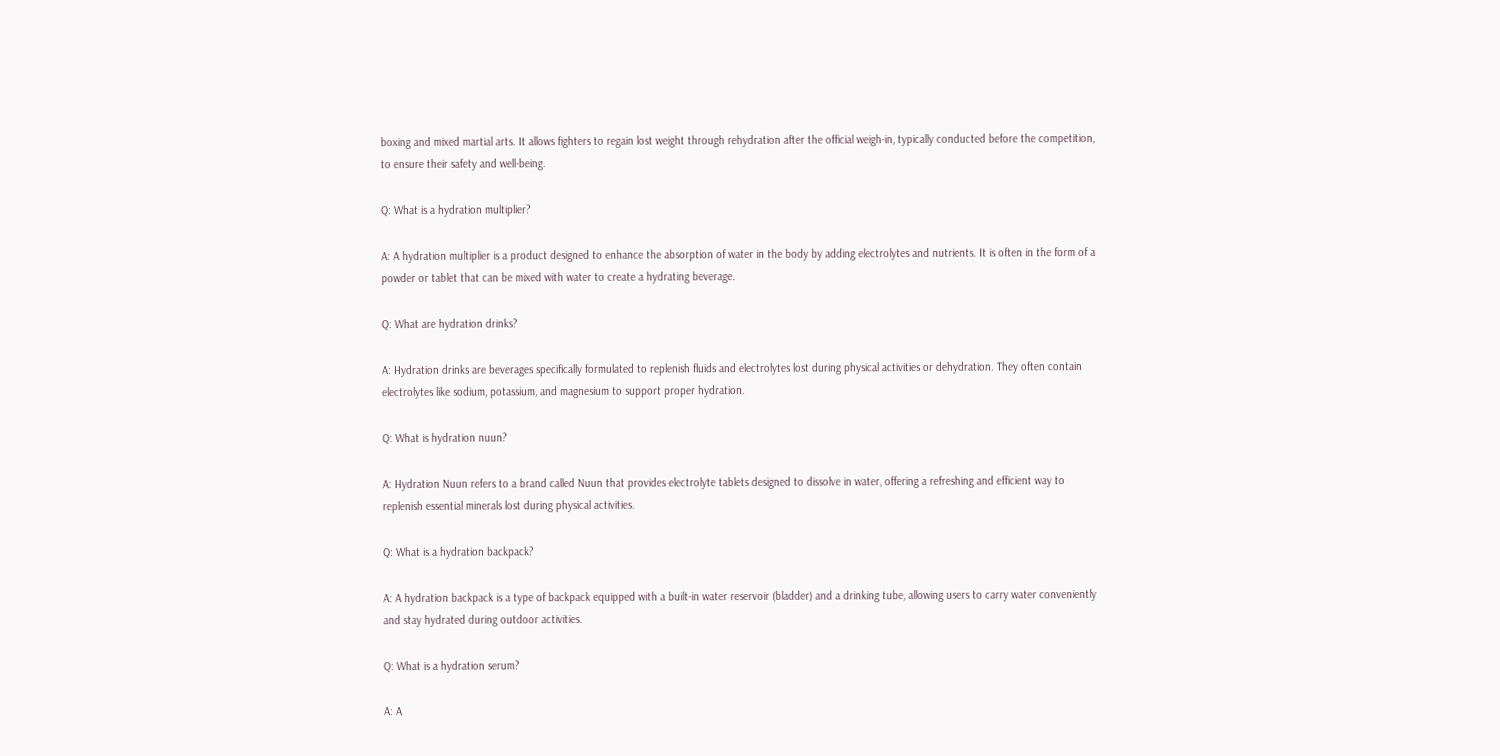boxing and mixed martial arts. It allows fighters to regain lost weight through rehydration after the official weigh-in, typically conducted before the competition, to ensure their safety and well-being.

Q: What is a hydration multiplier?

A: A hydration multiplier is a product designed to enhance the absorption of water in the body by adding electrolytes and nutrients. It is often in the form of a powder or tablet that can be mixed with water to create a hydrating beverage.

Q: What are hydration drinks?

A: Hydration drinks are beverages specifically formulated to replenish fluids and electrolytes lost during physical activities or dehydration. They often contain electrolytes like sodium, potassium, and magnesium to support proper hydration.

Q: What is hydration nuun?

A: Hydration Nuun refers to a brand called Nuun that provides electrolyte tablets designed to dissolve in water, offering a refreshing and efficient way to replenish essential minerals lost during physical activities.

Q: What is a hydration backpack?

A: A hydration backpack is a type of backpack equipped with a built-in water reservoir (bladder) and a drinking tube, allowing users to carry water conveniently and stay hydrated during outdoor activities.

Q: What is a hydration serum?

A: A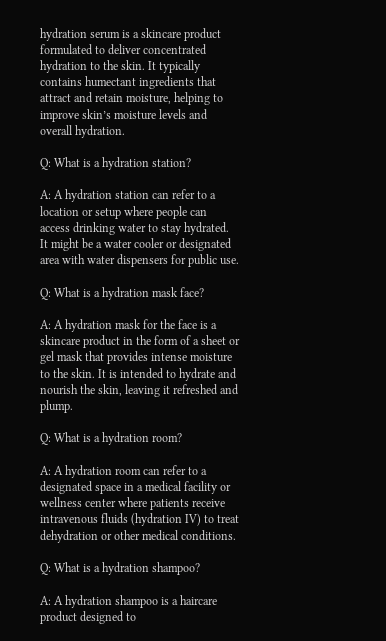hydration serum is a skincare product formulated to deliver concentrated hydration to the skin. It typically contains humectant ingredients that attract and retain moisture, helping to improve skin’s moisture levels and overall hydration.

Q: What is a hydration station?

A: A hydration station can refer to a location or setup where people can access drinking water to stay hydrated. It might be a water cooler or designated area with water dispensers for public use.

Q: What is a hydration mask face?

A: A hydration mask for the face is a skincare product in the form of a sheet or gel mask that provides intense moisture to the skin. It is intended to hydrate and nourish the skin, leaving it refreshed and plump.

Q: What is a hydration room?

A: A hydration room can refer to a designated space in a medical facility or wellness center where patients receive intravenous fluids (hydration IV) to treat dehydration or other medical conditions.

Q: What is a hydration shampoo?

A: A hydration shampoo is a haircare product designed to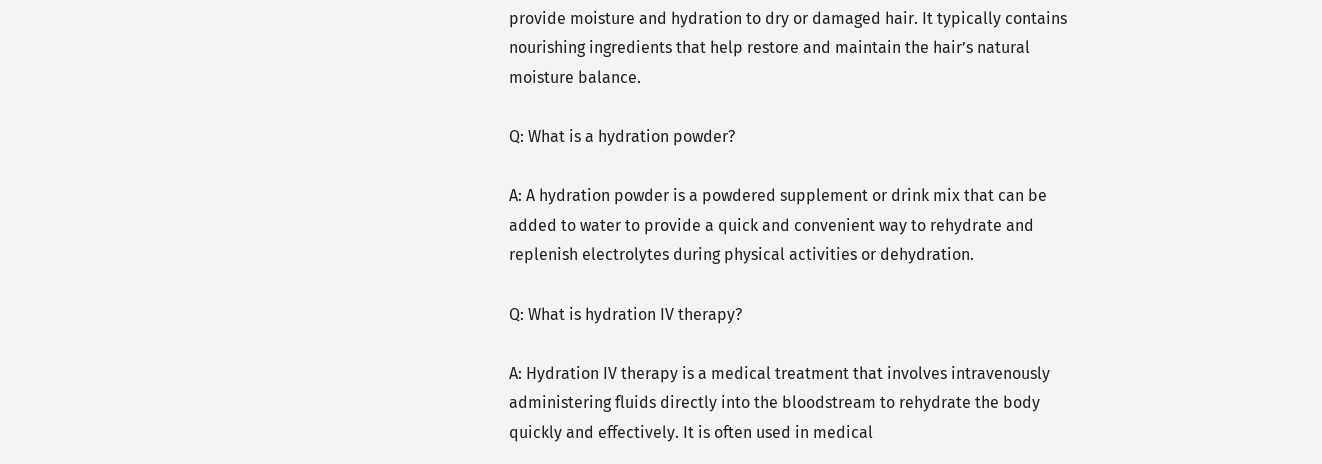provide moisture and hydration to dry or damaged hair. It typically contains nourishing ingredients that help restore and maintain the hair’s natural moisture balance.

Q: What is a hydration powder?

A: A hydration powder is a powdered supplement or drink mix that can be added to water to provide a quick and convenient way to rehydrate and replenish electrolytes during physical activities or dehydration.

Q: What is hydration IV therapy?

A: Hydration IV therapy is a medical treatment that involves intravenously administering fluids directly into the bloodstream to rehydrate the body quickly and effectively. It is often used in medical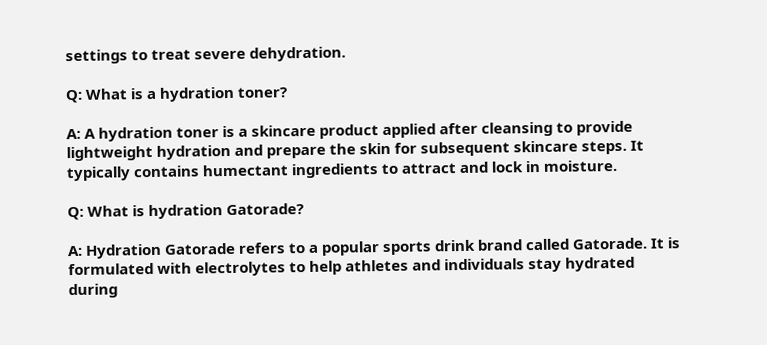settings to treat severe dehydration.

Q: What is a hydration toner?

A: A hydration toner is a skincare product applied after cleansing to provide lightweight hydration and prepare the skin for subsequent skincare steps. It typically contains humectant ingredients to attract and lock in moisture.

Q: What is hydration Gatorade?

A: Hydration Gatorade refers to a popular sports drink brand called Gatorade. It is formulated with electrolytes to help athletes and individuals stay hydrated during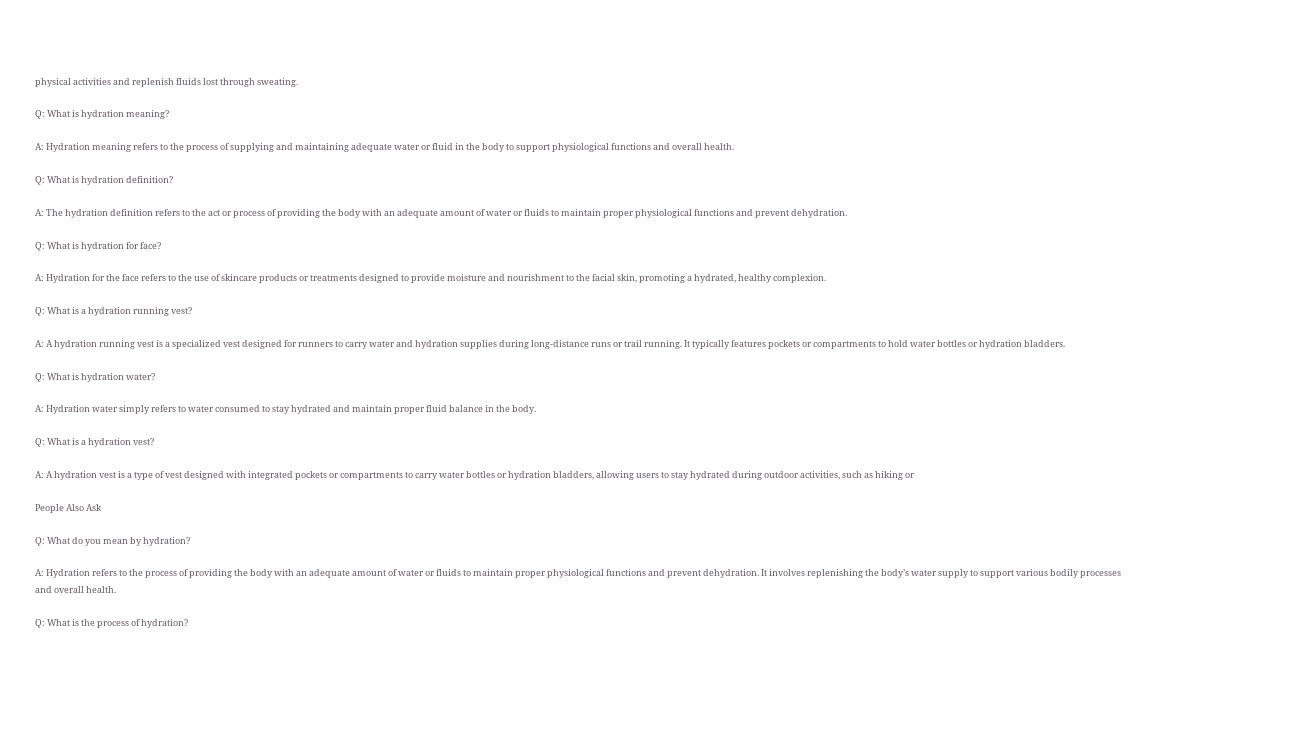physical activities and replenish fluids lost through sweating.

Q: What is hydration meaning?

A: Hydration meaning refers to the process of supplying and maintaining adequate water or fluid in the body to support physiological functions and overall health.

Q: What is hydration definition?

A: The hydration definition refers to the act or process of providing the body with an adequate amount of water or fluids to maintain proper physiological functions and prevent dehydration.

Q: What is hydration for face?

A: Hydration for the face refers to the use of skincare products or treatments designed to provide moisture and nourishment to the facial skin, promoting a hydrated, healthy complexion.

Q: What is a hydration running vest?

A: A hydration running vest is a specialized vest designed for runners to carry water and hydration supplies during long-distance runs or trail running. It typically features pockets or compartments to hold water bottles or hydration bladders.

Q: What is hydration water?

A: Hydration water simply refers to water consumed to stay hydrated and maintain proper fluid balance in the body.

Q: What is a hydration vest?

A: A hydration vest is a type of vest designed with integrated pockets or compartments to carry water bottles or hydration bladders, allowing users to stay hydrated during outdoor activities, such as hiking or

People Also Ask

Q: What do you mean by hydration?

A: Hydration refers to the process of providing the body with an adequate amount of water or fluids to maintain proper physiological functions and prevent dehydration. It involves replenishing the body’s water supply to support various bodily processes and overall health.

Q: What is the process of hydration?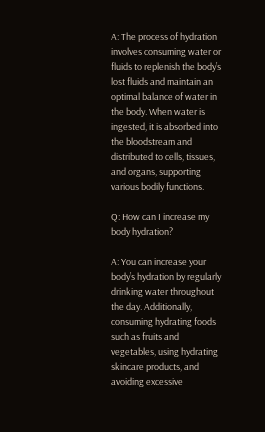A: The process of hydration involves consuming water or fluids to replenish the body’s lost fluids and maintain an optimal balance of water in the body. When water is ingested, it is absorbed into the bloodstream and distributed to cells, tissues, and organs, supporting various bodily functions.

Q: How can I increase my body hydration?

A: You can increase your body’s hydration by regularly drinking water throughout the day. Additionally, consuming hydrating foods such as fruits and vegetables, using hydrating skincare products, and avoiding excessive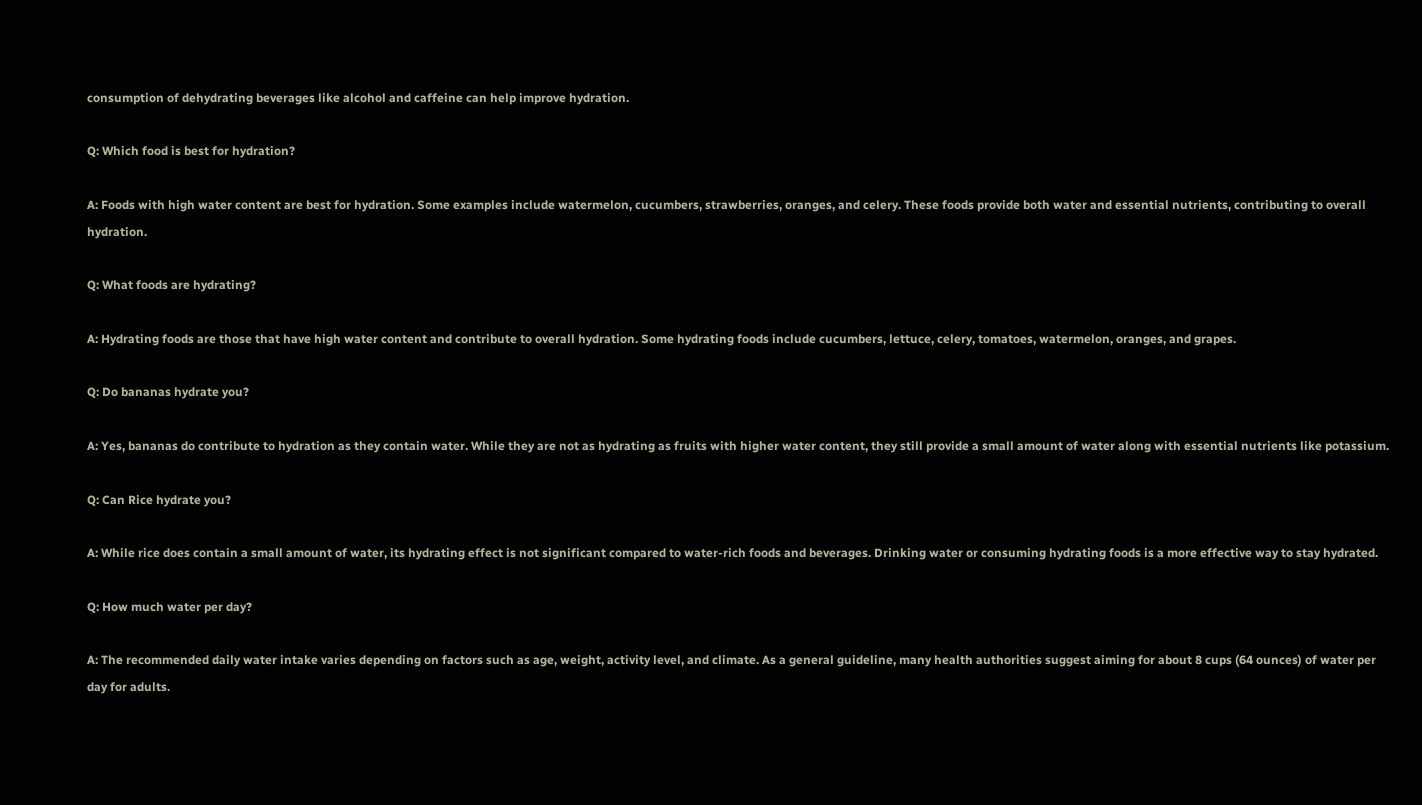consumption of dehydrating beverages like alcohol and caffeine can help improve hydration.

Q: Which food is best for hydration?

A: Foods with high water content are best for hydration. Some examples include watermelon, cucumbers, strawberries, oranges, and celery. These foods provide both water and essential nutrients, contributing to overall hydration.

Q: What foods are hydrating?

A: Hydrating foods are those that have high water content and contribute to overall hydration. Some hydrating foods include cucumbers, lettuce, celery, tomatoes, watermelon, oranges, and grapes.

Q: Do bananas hydrate you?

A: Yes, bananas do contribute to hydration as they contain water. While they are not as hydrating as fruits with higher water content, they still provide a small amount of water along with essential nutrients like potassium.

Q: Can Rice hydrate you?

A: While rice does contain a small amount of water, its hydrating effect is not significant compared to water-rich foods and beverages. Drinking water or consuming hydrating foods is a more effective way to stay hydrated.

Q: How much water per day?

A: The recommended daily water intake varies depending on factors such as age, weight, activity level, and climate. As a general guideline, many health authorities suggest aiming for about 8 cups (64 ounces) of water per day for adults.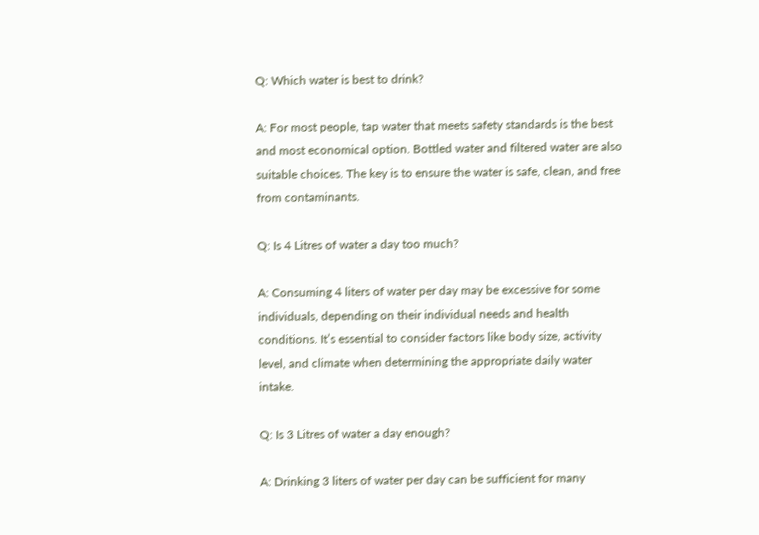Q: Which water is best to drink?

A: For most people, tap water that meets safety standards is the best and most economical option. Bottled water and filtered water are also suitable choices. The key is to ensure the water is safe, clean, and free from contaminants.

Q: Is 4 Litres of water a day too much?

A: Consuming 4 liters of water per day may be excessive for some individuals, depending on their individual needs and health conditions. It’s essential to consider factors like body size, activity level, and climate when determining the appropriate daily water intake.

Q: Is 3 Litres of water a day enough?

A: Drinking 3 liters of water per day can be sufficient for many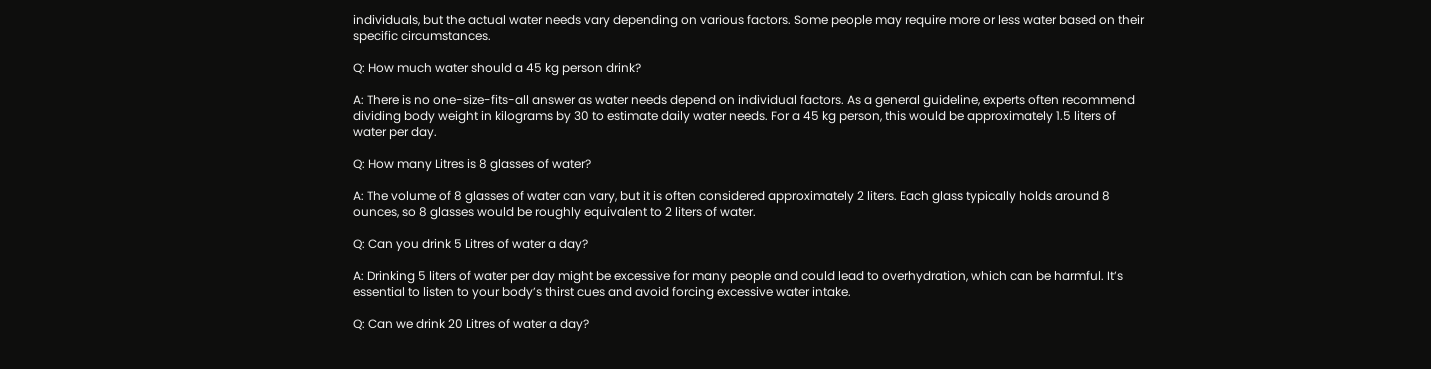individuals, but the actual water needs vary depending on various factors. Some people may require more or less water based on their specific circumstances.

Q: How much water should a 45 kg person drink?

A: There is no one-size-fits-all answer as water needs depend on individual factors. As a general guideline, experts often recommend dividing body weight in kilograms by 30 to estimate daily water needs. For a 45 kg person, this would be approximately 1.5 liters of water per day.

Q: How many Litres is 8 glasses of water?

A: The volume of 8 glasses of water can vary, but it is often considered approximately 2 liters. Each glass typically holds around 8 ounces, so 8 glasses would be roughly equivalent to 2 liters of water.

Q: Can you drink 5 Litres of water a day?

A: Drinking 5 liters of water per day might be excessive for many people and could lead to overhydration, which can be harmful. It’s essential to listen to your body’s thirst cues and avoid forcing excessive water intake.

Q: Can we drink 20 Litres of water a day?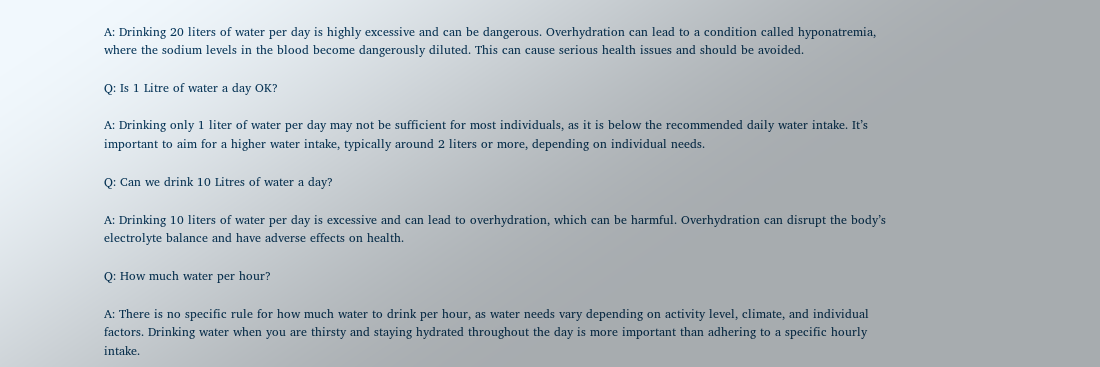A: Drinking 20 liters of water per day is highly excessive and can be dangerous. Overhydration can lead to a condition called hyponatremia, where the sodium levels in the blood become dangerously diluted. This can cause serious health issues and should be avoided.

Q: Is 1 Litre of water a day OK?

A: Drinking only 1 liter of water per day may not be sufficient for most individuals, as it is below the recommended daily water intake. It’s important to aim for a higher water intake, typically around 2 liters or more, depending on individual needs.

Q: Can we drink 10 Litres of water a day?

A: Drinking 10 liters of water per day is excessive and can lead to overhydration, which can be harmful. Overhydration can disrupt the body’s electrolyte balance and have adverse effects on health.

Q: How much water per hour?

A: There is no specific rule for how much water to drink per hour, as water needs vary depending on activity level, climate, and individual factors. Drinking water when you are thirsty and staying hydrated throughout the day is more important than adhering to a specific hourly intake.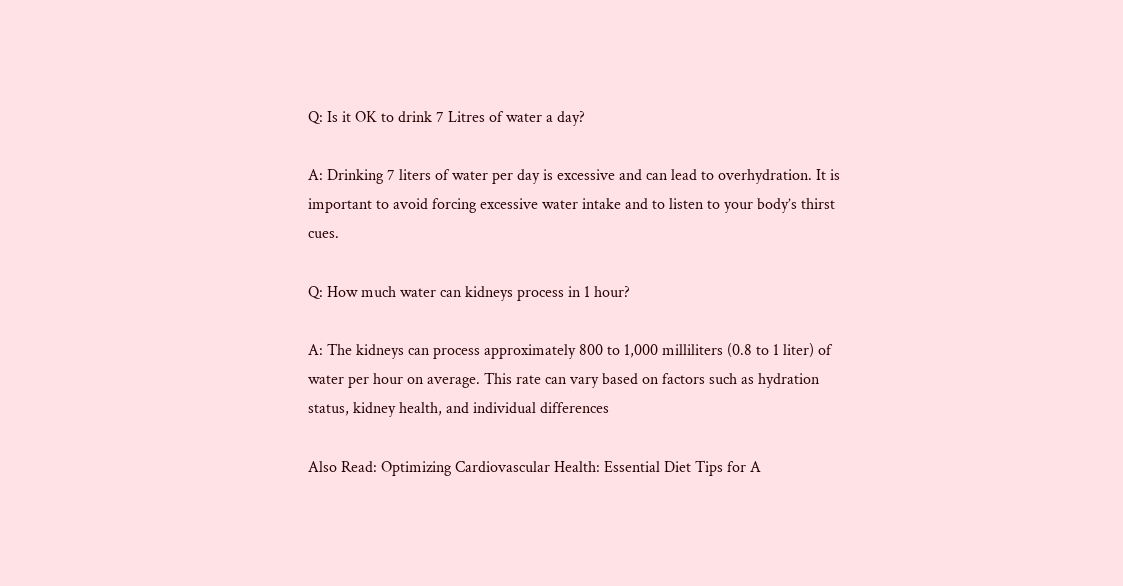Q: Is it OK to drink 7 Litres of water a day?

A: Drinking 7 liters of water per day is excessive and can lead to overhydration. It is important to avoid forcing excessive water intake and to listen to your body’s thirst cues.

Q: How much water can kidneys process in 1 hour?

A: The kidneys can process approximately 800 to 1,000 milliliters (0.8 to 1 liter) of water per hour on average. This rate can vary based on factors such as hydration status, kidney health, and individual differences

Also Read: Optimizing Cardiovascular Health: Essential Diet Tips for A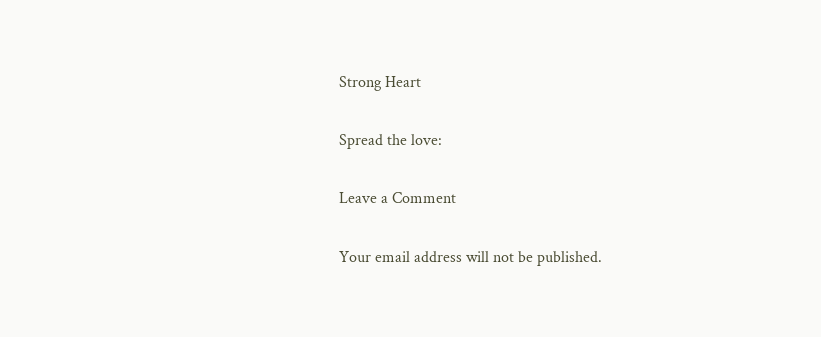Strong Heart

Spread the love:

Leave a Comment

Your email address will not be published.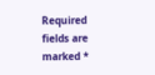Required fields are marked *